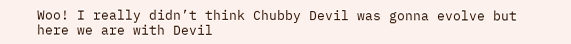Woo! I really didn’t think Chubby Devil was gonna evolve but here we are with Devil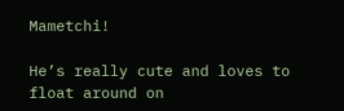Mametchi!

He’s really cute and loves to float around on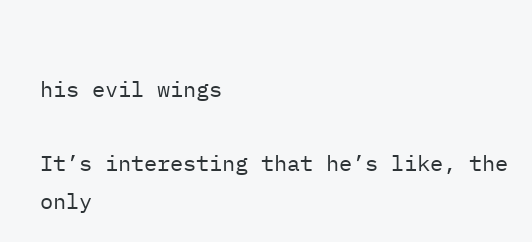his evil wings

It’s interesting that he’s like, the only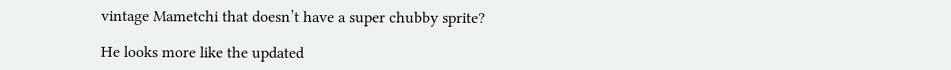vintage Mametchi that doesn’t have a super chubby sprite?

He looks more like the updated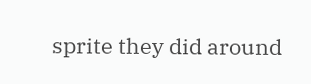sprite they did around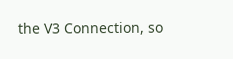the V3 Connection, so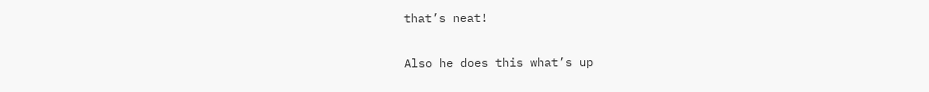that’s neat!

Also he does this what’s up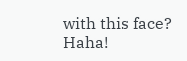with this face? Haha!